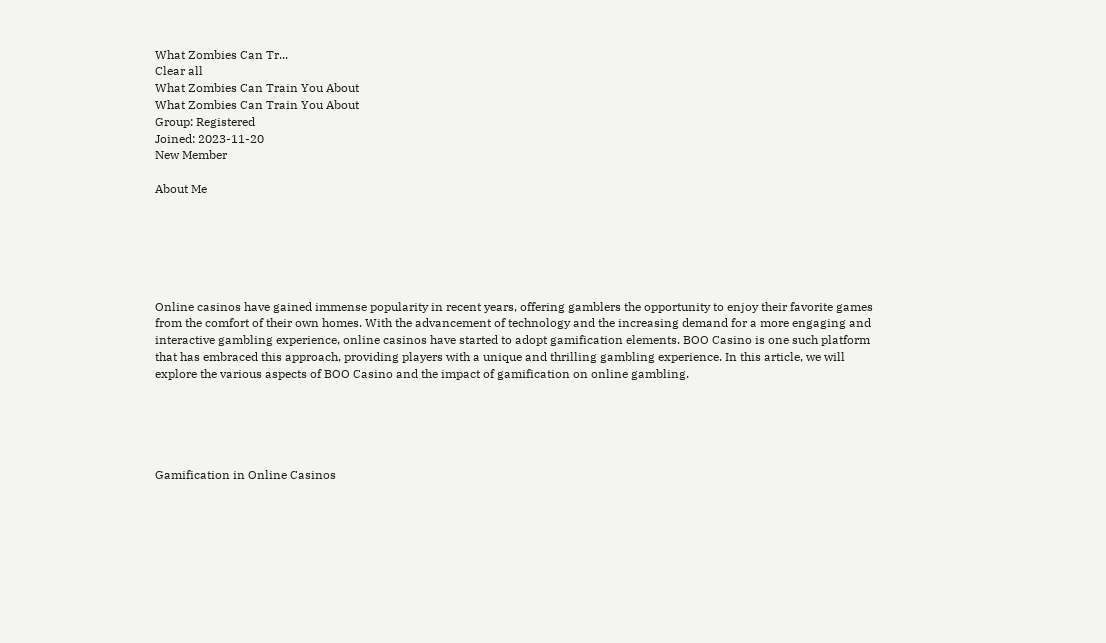What Zombies Can Tr...
Clear all
What Zombies Can Train You About
What Zombies Can Train You About
Group: Registered
Joined: 2023-11-20
New Member

About Me






Online casinos have gained immense popularity in recent years, offering gamblers the opportunity to enjoy their favorite games from the comfort of their own homes. With the advancement of technology and the increasing demand for a more engaging and interactive gambling experience, online casinos have started to adopt gamification elements. BOO Casino is one such platform that has embraced this approach, providing players with a unique and thrilling gambling experience. In this article, we will explore the various aspects of BOO Casino and the impact of gamification on online gambling.





Gamification in Online Casinos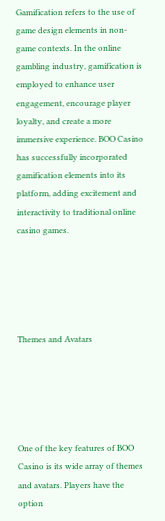Gamification refers to the use of game design elements in non-game contexts. In the online gambling industry, gamification is employed to enhance user engagement, encourage player loyalty, and create a more immersive experience. BOO Casino has successfully incorporated gamification elements into its platform, adding excitement and interactivity to traditional online casino games.





Themes and Avatars





One of the key features of BOO Casino is its wide array of themes and avatars. Players have the option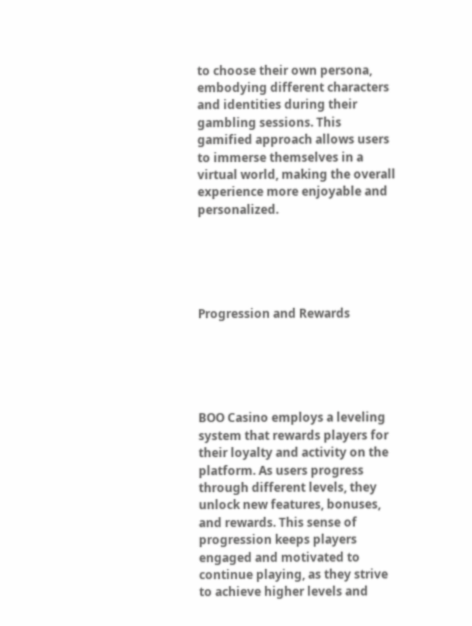to choose their own persona, embodying different characters and identities during their gambling sessions. This gamified approach allows users to immerse themselves in a virtual world, making the overall experience more enjoyable and personalized.





Progression and Rewards





BOO Casino employs a leveling system that rewards players for their loyalty and activity on the platform. As users progress through different levels, they unlock new features, bonuses, and rewards. This sense of progression keeps players engaged and motivated to continue playing, as they strive to achieve higher levels and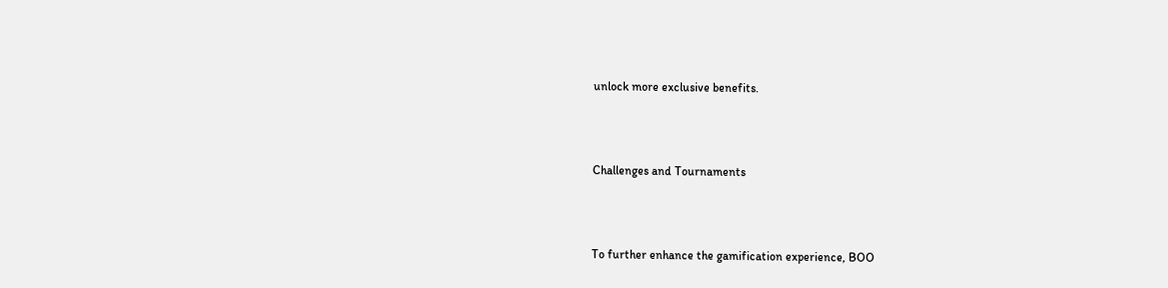unlock more exclusive benefits.





Challenges and Tournaments





To further enhance the gamification experience, BOO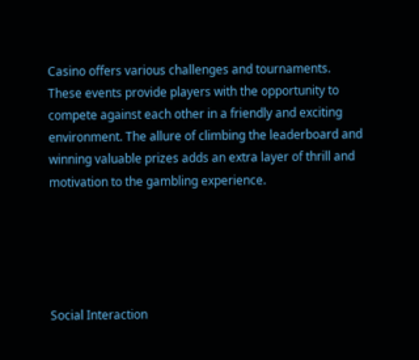Casino offers various challenges and tournaments. These events provide players with the opportunity to compete against each other in a friendly and exciting environment. The allure of climbing the leaderboard and winning valuable prizes adds an extra layer of thrill and motivation to the gambling experience.





Social Interaction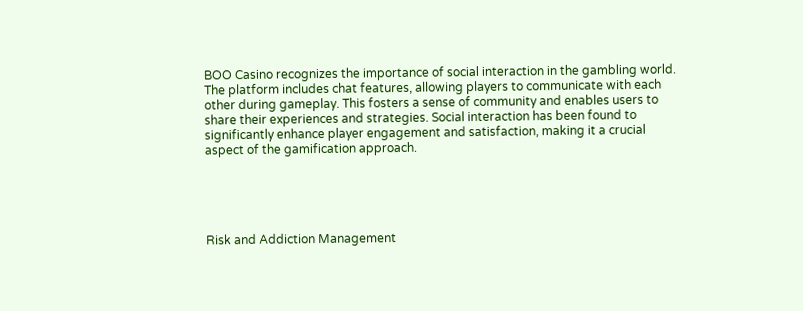BOO Casino recognizes the importance of social interaction in the gambling world. The platform includes chat features, allowing players to communicate with each other during gameplay. This fosters a sense of community and enables users to share their experiences and strategies. Social interaction has been found to significantly enhance player engagement and satisfaction, making it a crucial aspect of the gamification approach.





Risk and Addiction Management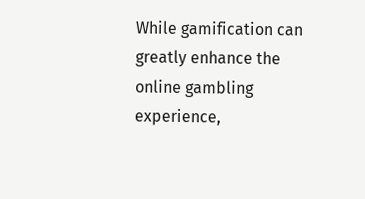While gamification can greatly enhance the online gambling experience,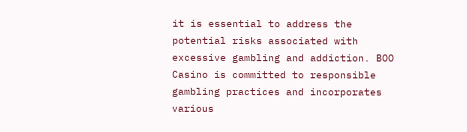it is essential to address the potential risks associated with excessive gambling and addiction. BOO Casino is committed to responsible gambling practices and incorporates various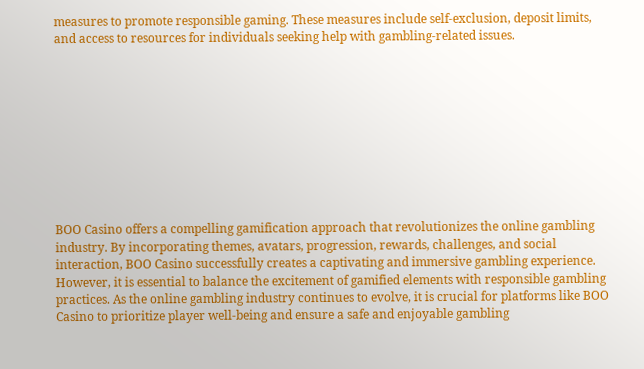measures to promote responsible gaming. These measures include self-exclusion, deposit limits, and access to resources for individuals seeking help with gambling-related issues.










BOO Casino offers a compelling gamification approach that revolutionizes the online gambling industry. By incorporating themes, avatars, progression, rewards, challenges, and social interaction, BOO Casino successfully creates a captivating and immersive gambling experience. However, it is essential to balance the excitement of gamified elements with responsible gambling practices. As the online gambling industry continues to evolve, it is crucial for platforms like BOO Casino to prioritize player well-being and ensure a safe and enjoyable gambling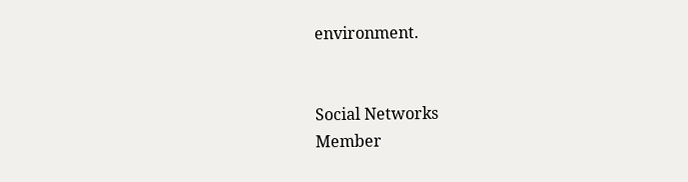environment.


Social Networks
Member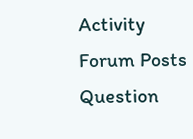Activity
Forum Posts
Question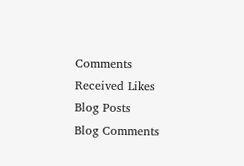Comments
Received Likes
Blog Posts
Blog Comments